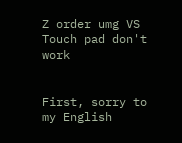Z order umg VS Touch pad don't work


First, sorry to my English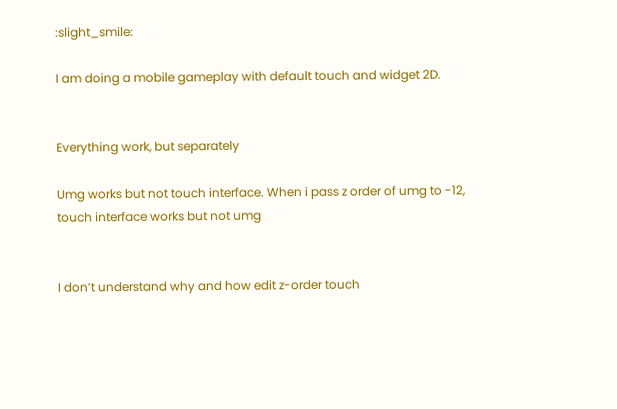:slight_smile:

I am doing a mobile gameplay with default touch and widget 2D.


Everything work, but separately

Umg works but not touch interface. When i pass z order of umg to -12, touch interface works but not umg


I don’t understand why and how edit z-order touch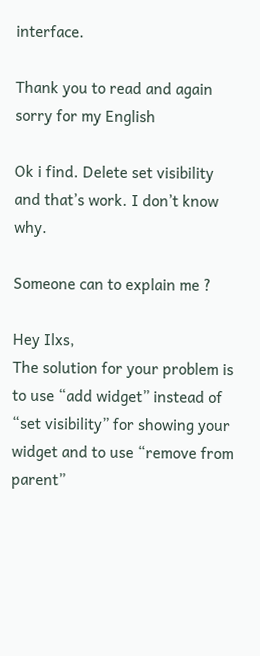interface.

Thank you to read and again sorry for my English

Ok i find. Delete set visibility and that’s work. I don’t know why.

Someone can to explain me ?

Hey Ilxs,
The solution for your problem is to use “add widget” instead of “set visibility” for showing your widget and to use “remove from parent”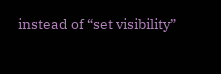instead of “set visibility”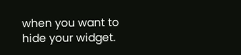when you want to hide your widget.